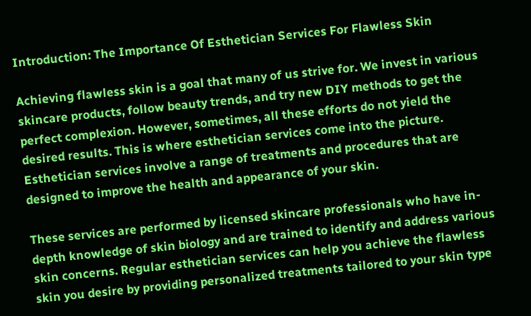Introduction: The Importance Of Esthetician Services For Flawless Skin

Achieving flawless skin is a goal that many of us strive for. We invest in various skincare products, follow beauty trends, and try new DIY methods to get the perfect complexion. However, sometimes, all these efforts do not yield the desired results. This is where esthetician services come into the picture. Esthetician services involve a range of treatments and procedures that are designed to improve the health and appearance of your skin.

These services are performed by licensed skincare professionals who have in-depth knowledge of skin biology and are trained to identify and address various skin concerns. Regular esthetician services can help you achieve the flawless skin you desire by providing personalized treatments tailored to your skin type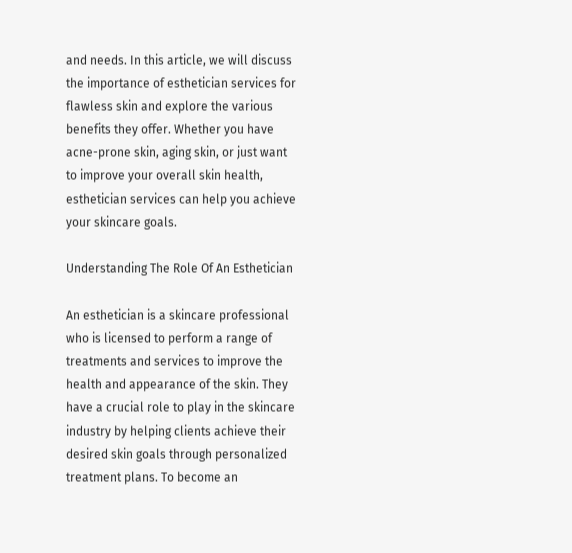and needs. In this article, we will discuss the importance of esthetician services for flawless skin and explore the various benefits they offer. Whether you have acne-prone skin, aging skin, or just want to improve your overall skin health, esthetician services can help you achieve your skincare goals.

Understanding The Role Of An Esthetician

An esthetician is a skincare professional who is licensed to perform a range of treatments and services to improve the health and appearance of the skin. They have a crucial role to play in the skincare industry by helping clients achieve their desired skin goals through personalized treatment plans. To become an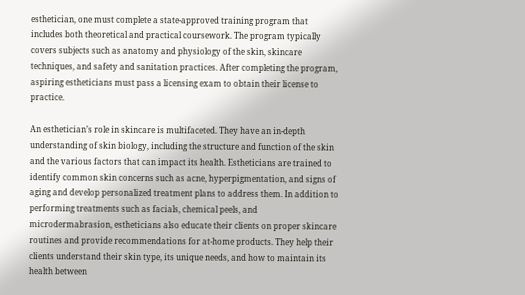esthetician, one must complete a state-approved training program that includes both theoretical and practical coursework. The program typically covers subjects such as anatomy and physiology of the skin, skincare techniques, and safety and sanitation practices. After completing the program, aspiring estheticians must pass a licensing exam to obtain their license to practice.

An esthetician’s role in skincare is multifaceted. They have an in-depth understanding of skin biology, including the structure and function of the skin and the various factors that can impact its health. Estheticians are trained to identify common skin concerns such as acne, hyperpigmentation, and signs of aging and develop personalized treatment plans to address them. In addition to performing treatments such as facials, chemical peels, and microdermabrasion, estheticians also educate their clients on proper skincare routines and provide recommendations for at-home products. They help their clients understand their skin type, its unique needs, and how to maintain its health between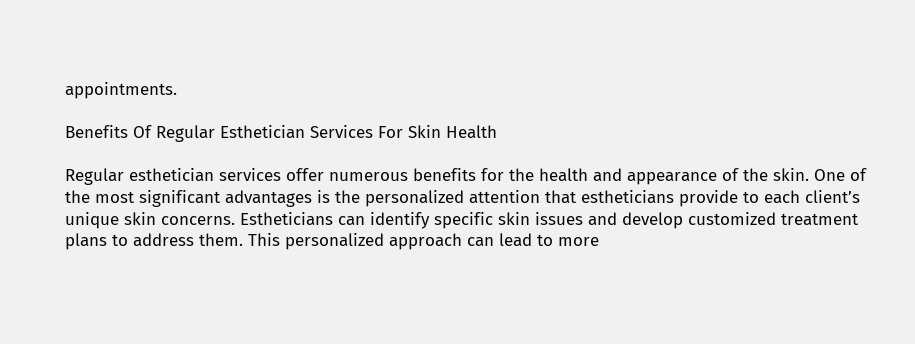appointments.

Benefits Of Regular Esthetician Services For Skin Health

Regular esthetician services offer numerous benefits for the health and appearance of the skin. One of the most significant advantages is the personalized attention that estheticians provide to each client’s unique skin concerns. Estheticians can identify specific skin issues and develop customized treatment plans to address them. This personalized approach can lead to more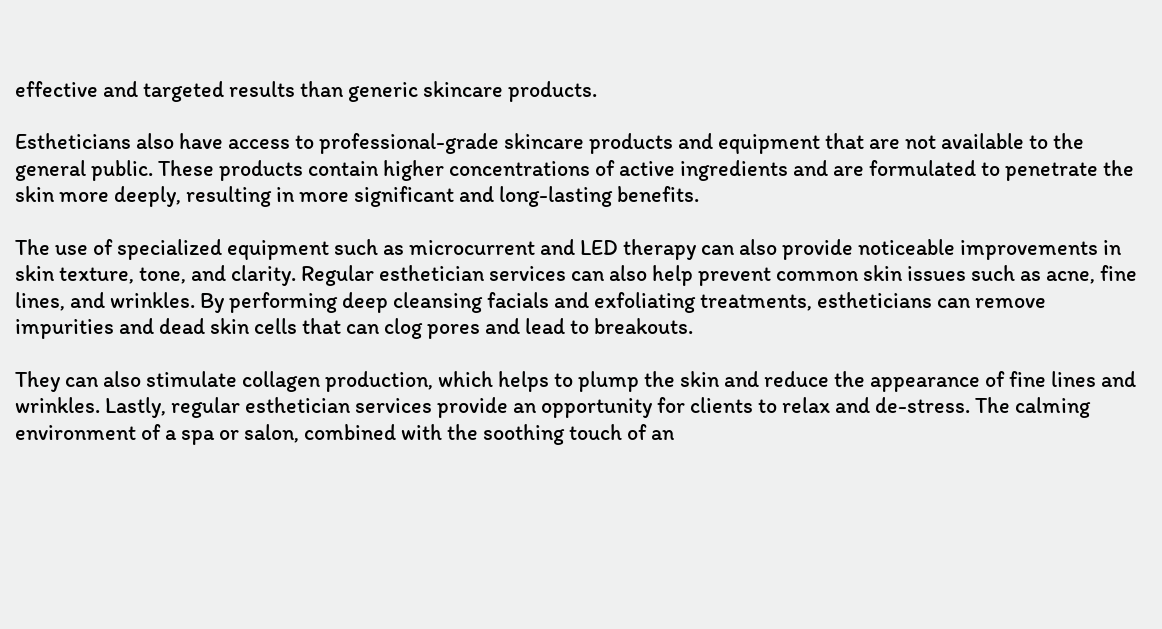effective and targeted results than generic skincare products.

Estheticians also have access to professional-grade skincare products and equipment that are not available to the general public. These products contain higher concentrations of active ingredients and are formulated to penetrate the skin more deeply, resulting in more significant and long-lasting benefits.

The use of specialized equipment such as microcurrent and LED therapy can also provide noticeable improvements in skin texture, tone, and clarity. Regular esthetician services can also help prevent common skin issues such as acne, fine lines, and wrinkles. By performing deep cleansing facials and exfoliating treatments, estheticians can remove impurities and dead skin cells that can clog pores and lead to breakouts.

They can also stimulate collagen production, which helps to plump the skin and reduce the appearance of fine lines and wrinkles. Lastly, regular esthetician services provide an opportunity for clients to relax and de-stress. The calming environment of a spa or salon, combined with the soothing touch of an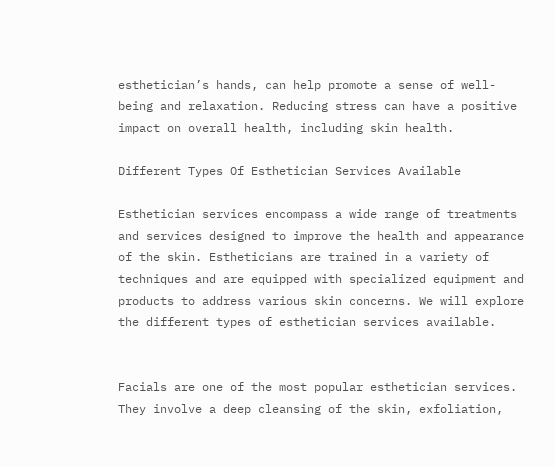esthetician’s hands, can help promote a sense of well-being and relaxation. Reducing stress can have a positive impact on overall health, including skin health.

Different Types Of Esthetician Services Available

Esthetician services encompass a wide range of treatments and services designed to improve the health and appearance of the skin. Estheticians are trained in a variety of techniques and are equipped with specialized equipment and products to address various skin concerns. We will explore the different types of esthetician services available.


Facials are one of the most popular esthetician services. They involve a deep cleansing of the skin, exfoliation,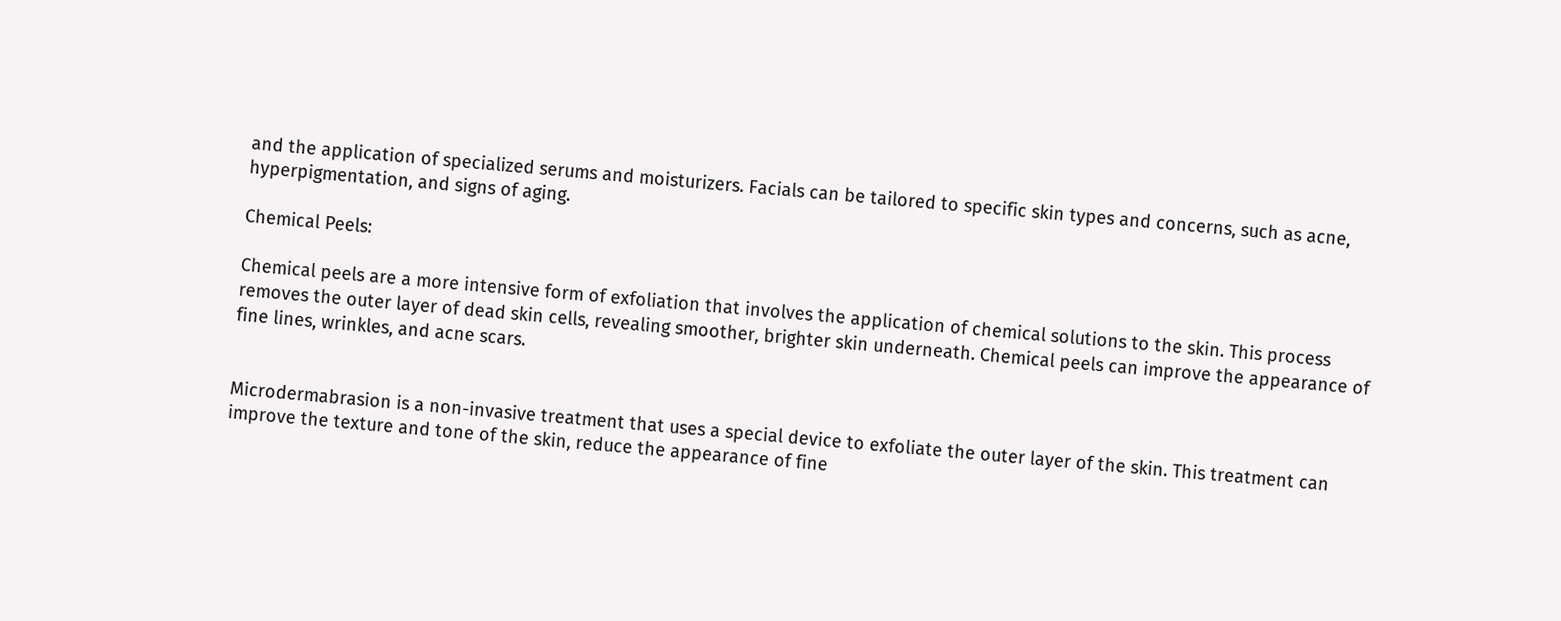and the application of specialized serums and moisturizers. Facials can be tailored to specific skin types and concerns, such as acne, hyperpigmentation, and signs of aging.

Chemical Peels:

Chemical peels are a more intensive form of exfoliation that involves the application of chemical solutions to the skin. This process removes the outer layer of dead skin cells, revealing smoother, brighter skin underneath. Chemical peels can improve the appearance of fine lines, wrinkles, and acne scars.


Microdermabrasion is a non-invasive treatment that uses a special device to exfoliate the outer layer of the skin. This treatment can improve the texture and tone of the skin, reduce the appearance of fine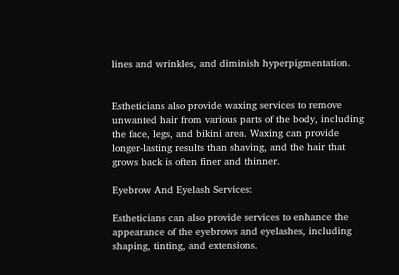lines and wrinkles, and diminish hyperpigmentation.


Estheticians also provide waxing services to remove unwanted hair from various parts of the body, including the face, legs, and bikini area. Waxing can provide longer-lasting results than shaving, and the hair that grows back is often finer and thinner.

Eyebrow And Eyelash Services:

Estheticians can also provide services to enhance the appearance of the eyebrows and eyelashes, including shaping, tinting, and extensions.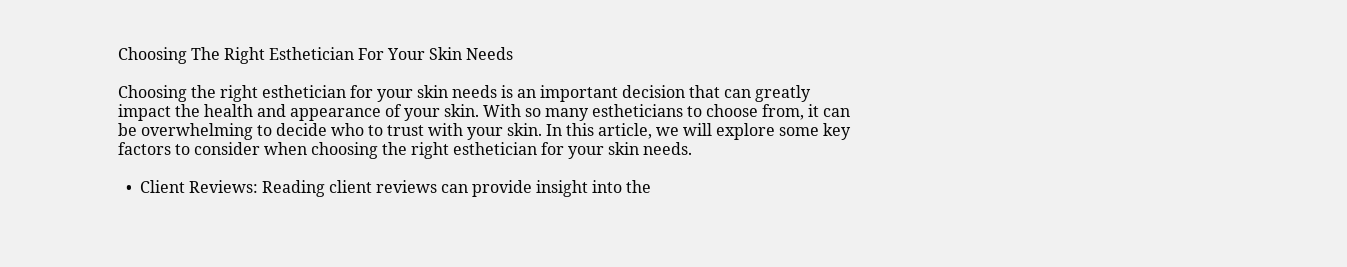Choosing The Right Esthetician For Your Skin Needs

Choosing the right esthetician for your skin needs is an important decision that can greatly impact the health and appearance of your skin. With so many estheticians to choose from, it can be overwhelming to decide who to trust with your skin. In this article, we will explore some key factors to consider when choosing the right esthetician for your skin needs.

  •  Client Reviews: Reading client reviews can provide insight into the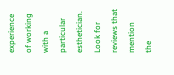experience of working with a particular esthetician. Look for reviews that mention the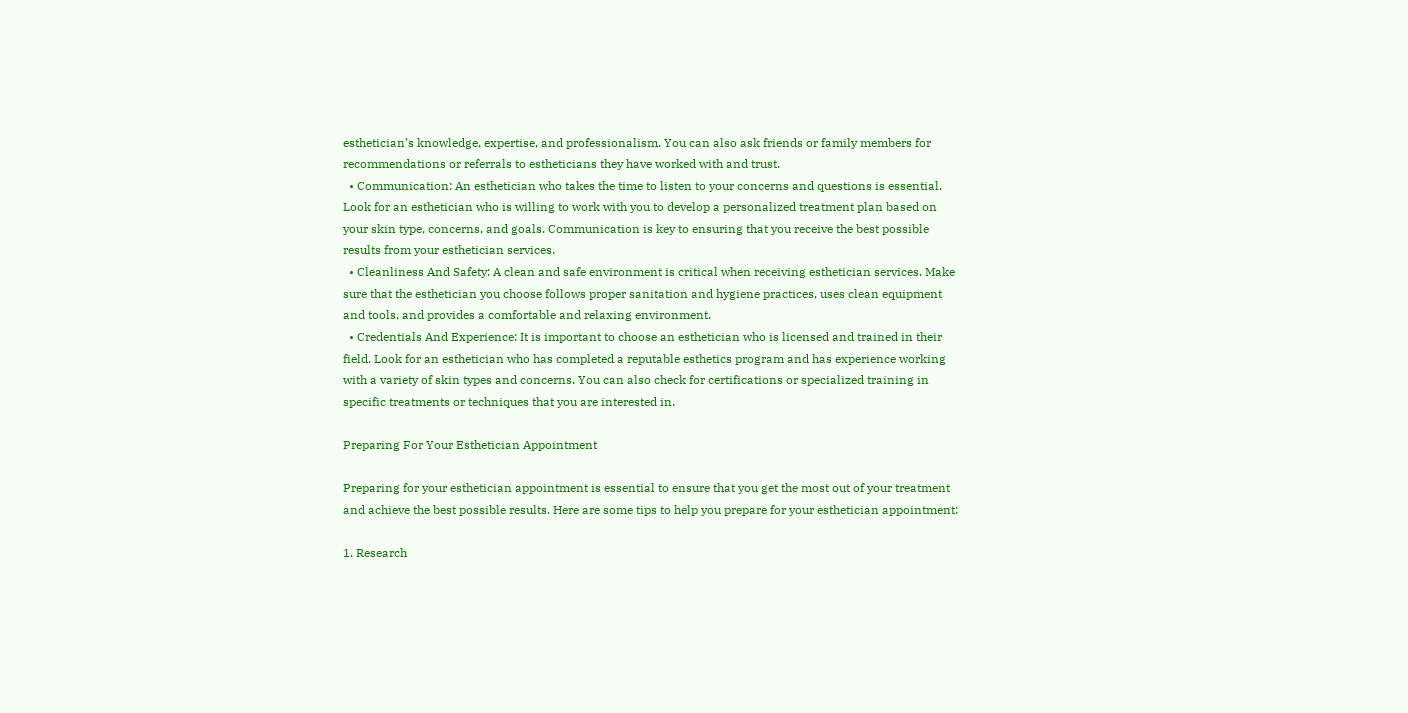esthetician’s knowledge, expertise, and professionalism. You can also ask friends or family members for recommendations or referrals to estheticians they have worked with and trust.
  • Communication: An esthetician who takes the time to listen to your concerns and questions is essential. Look for an esthetician who is willing to work with you to develop a personalized treatment plan based on your skin type, concerns, and goals. Communication is key to ensuring that you receive the best possible results from your esthetician services.
  • Cleanliness And Safety: A clean and safe environment is critical when receiving esthetician services. Make sure that the esthetician you choose follows proper sanitation and hygiene practices, uses clean equipment and tools, and provides a comfortable and relaxing environment.
  • Credentials And Experience: It is important to choose an esthetician who is licensed and trained in their field. Look for an esthetician who has completed a reputable esthetics program and has experience working with a variety of skin types and concerns. You can also check for certifications or specialized training in specific treatments or techniques that you are interested in.

Preparing For Your Esthetician Appointment

Preparing for your esthetician appointment is essential to ensure that you get the most out of your treatment and achieve the best possible results. Here are some tips to help you prepare for your esthetician appointment:

1. Research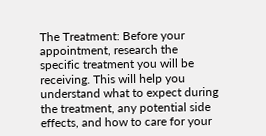The Treatment: Before your appointment, research the specific treatment you will be receiving. This will help you understand what to expect during the treatment, any potential side effects, and how to care for your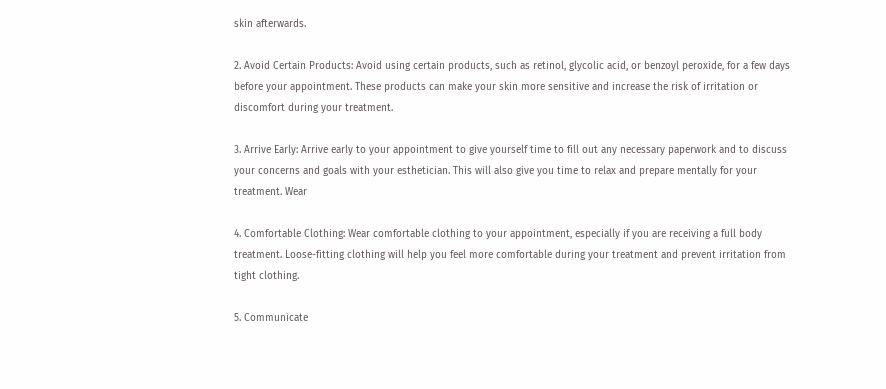skin afterwards.

2. Avoid Certain Products: Avoid using certain products, such as retinol, glycolic acid, or benzoyl peroxide, for a few days before your appointment. These products can make your skin more sensitive and increase the risk of irritation or discomfort during your treatment.

3. Arrive Early: Arrive early to your appointment to give yourself time to fill out any necessary paperwork and to discuss your concerns and goals with your esthetician. This will also give you time to relax and prepare mentally for your treatment. Wear

4. Comfortable Clothing: Wear comfortable clothing to your appointment, especially if you are receiving a full body treatment. Loose-fitting clothing will help you feel more comfortable during your treatment and prevent irritation from tight clothing.

5. Communicate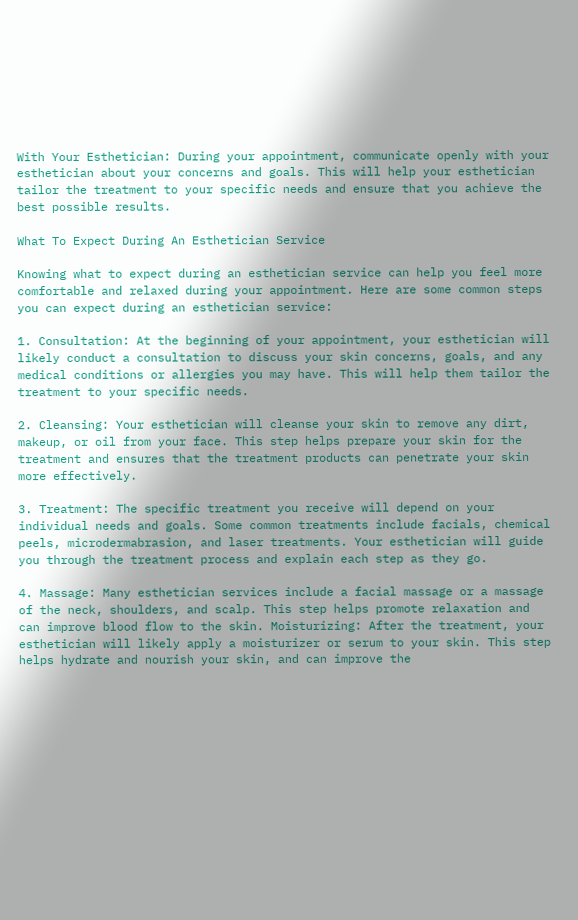With Your Esthetician: During your appointment, communicate openly with your esthetician about your concerns and goals. This will help your esthetician tailor the treatment to your specific needs and ensure that you achieve the best possible results.

What To Expect During An Esthetician Service

Knowing what to expect during an esthetician service can help you feel more comfortable and relaxed during your appointment. Here are some common steps you can expect during an esthetician service:

1. Consultation: At the beginning of your appointment, your esthetician will likely conduct a consultation to discuss your skin concerns, goals, and any medical conditions or allergies you may have. This will help them tailor the treatment to your specific needs.

2. Cleansing: Your esthetician will cleanse your skin to remove any dirt, makeup, or oil from your face. This step helps prepare your skin for the treatment and ensures that the treatment products can penetrate your skin more effectively.

3. Treatment: The specific treatment you receive will depend on your individual needs and goals. Some common treatments include facials, chemical peels, microdermabrasion, and laser treatments. Your esthetician will guide you through the treatment process and explain each step as they go.

4. Massage: Many esthetician services include a facial massage or a massage of the neck, shoulders, and scalp. This step helps promote relaxation and can improve blood flow to the skin. Moisturizing: After the treatment, your esthetician will likely apply a moisturizer or serum to your skin. This step helps hydrate and nourish your skin, and can improve the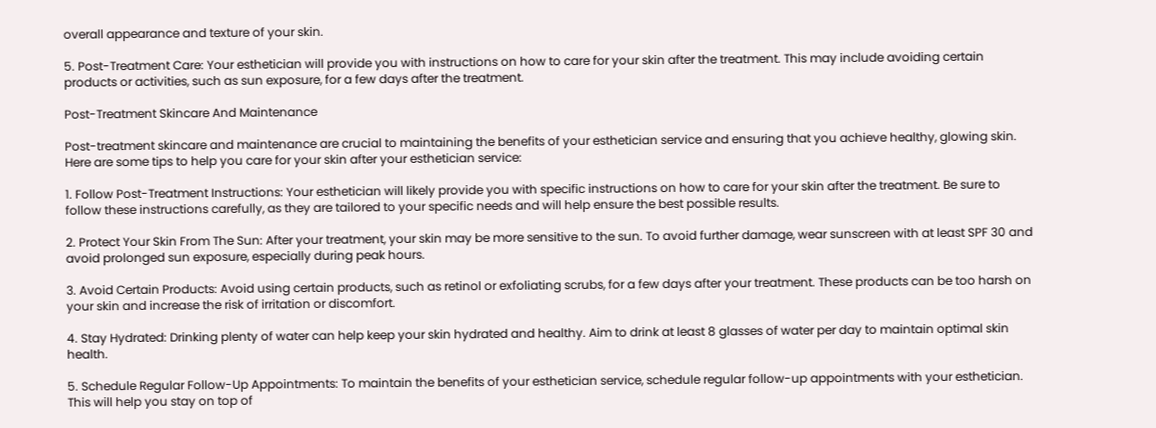overall appearance and texture of your skin.

5. Post-Treatment Care: Your esthetician will provide you with instructions on how to care for your skin after the treatment. This may include avoiding certain products or activities, such as sun exposure, for a few days after the treatment.

Post-Treatment Skincare And Maintenance

Post-treatment skincare and maintenance are crucial to maintaining the benefits of your esthetician service and ensuring that you achieve healthy, glowing skin. Here are some tips to help you care for your skin after your esthetician service:

1. Follow Post-Treatment Instructions: Your esthetician will likely provide you with specific instructions on how to care for your skin after the treatment. Be sure to follow these instructions carefully, as they are tailored to your specific needs and will help ensure the best possible results.

2. Protect Your Skin From The Sun: After your treatment, your skin may be more sensitive to the sun. To avoid further damage, wear sunscreen with at least SPF 30 and avoid prolonged sun exposure, especially during peak hours.

3. Avoid Certain Products: Avoid using certain products, such as retinol or exfoliating scrubs, for a few days after your treatment. These products can be too harsh on your skin and increase the risk of irritation or discomfort.

4. Stay Hydrated: Drinking plenty of water can help keep your skin hydrated and healthy. Aim to drink at least 8 glasses of water per day to maintain optimal skin health.

5. Schedule Regular Follow-Up Appointments: To maintain the benefits of your esthetician service, schedule regular follow-up appointments with your esthetician. This will help you stay on top of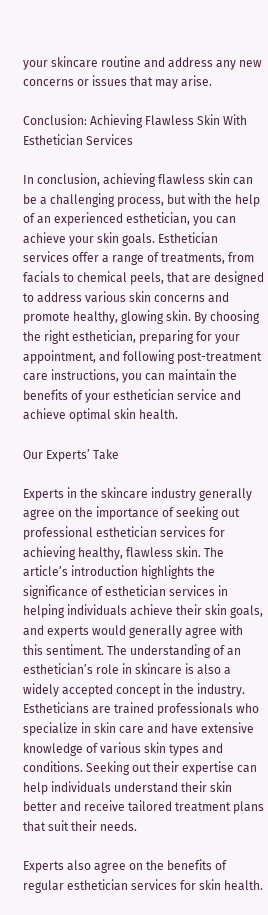your skincare routine and address any new concerns or issues that may arise.

Conclusion: Achieving Flawless Skin With Esthetician Services

In conclusion, achieving flawless skin can be a challenging process, but with the help of an experienced esthetician, you can achieve your skin goals. Esthetician services offer a range of treatments, from facials to chemical peels, that are designed to address various skin concerns and promote healthy, glowing skin. By choosing the right esthetician, preparing for your appointment, and following post-treatment care instructions, you can maintain the benefits of your esthetician service and achieve optimal skin health.

Our Experts’ Take

Experts in the skincare industry generally agree on the importance of seeking out professional esthetician services for achieving healthy, flawless skin. The article’s introduction highlights the significance of esthetician services in helping individuals achieve their skin goals, and experts would generally agree with this sentiment. The understanding of an esthetician’s role in skincare is also a widely accepted concept in the industry. Estheticians are trained professionals who specialize in skin care and have extensive knowledge of various skin types and conditions. Seeking out their expertise can help individuals understand their skin better and receive tailored treatment plans that suit their needs.

Experts also agree on the benefits of regular esthetician services for skin health.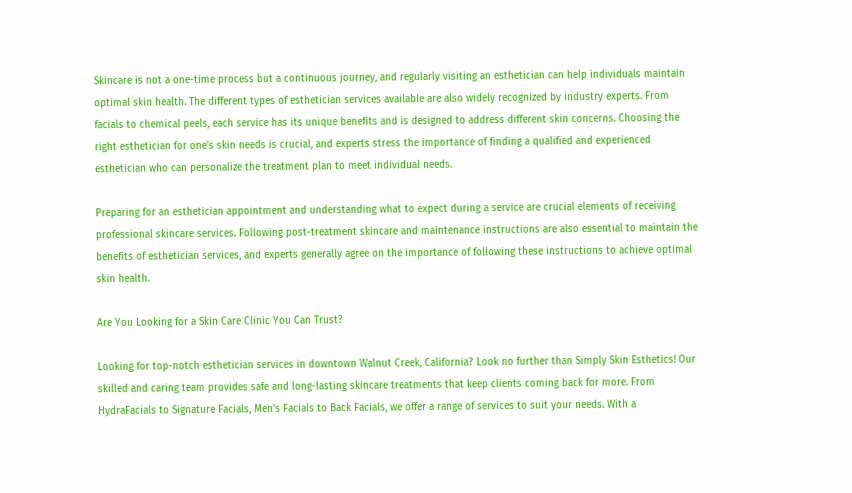Skincare is not a one-time process but a continuous journey, and regularly visiting an esthetician can help individuals maintain optimal skin health. The different types of esthetician services available are also widely recognized by industry experts. From facials to chemical peels, each service has its unique benefits and is designed to address different skin concerns. Choosing the right esthetician for one’s skin needs is crucial, and experts stress the importance of finding a qualified and experienced esthetician who can personalize the treatment plan to meet individual needs.

Preparing for an esthetician appointment and understanding what to expect during a service are crucial elements of receiving professional skincare services. Following post-treatment skincare and maintenance instructions are also essential to maintain the benefits of esthetician services, and experts generally agree on the importance of following these instructions to achieve optimal skin health.

Are You Looking for a Skin Care Clinic You Can Trust?

Looking for top-notch esthetician services in downtown Walnut Creek, California? Look no further than Simply Skin Esthetics! Our skilled and caring team provides safe and long-lasting skincare treatments that keep clients coming back for more. From HydraFacials to Signature Facials, Men’s Facials to Back Facials, we offer a range of services to suit your needs. With a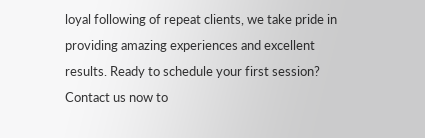loyal following of repeat clients, we take pride in providing amazing experiences and excellent results. Ready to schedule your first session? Contact us now to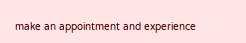make an appointment and experience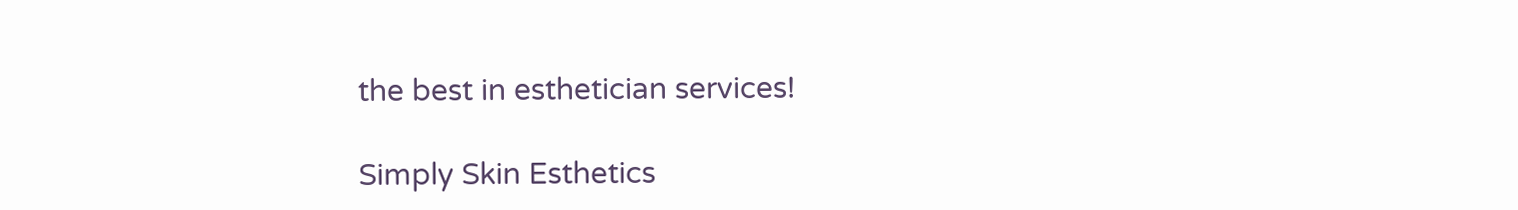the best in esthetician services!

Simply Skin Esthetics